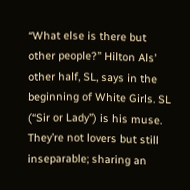“What else is there but other people?” Hilton Als’ other half, SL, says in the beginning of White Girls. SL (“Sir or Lady”) is his muse. They’re not lovers but still inseparable; sharing an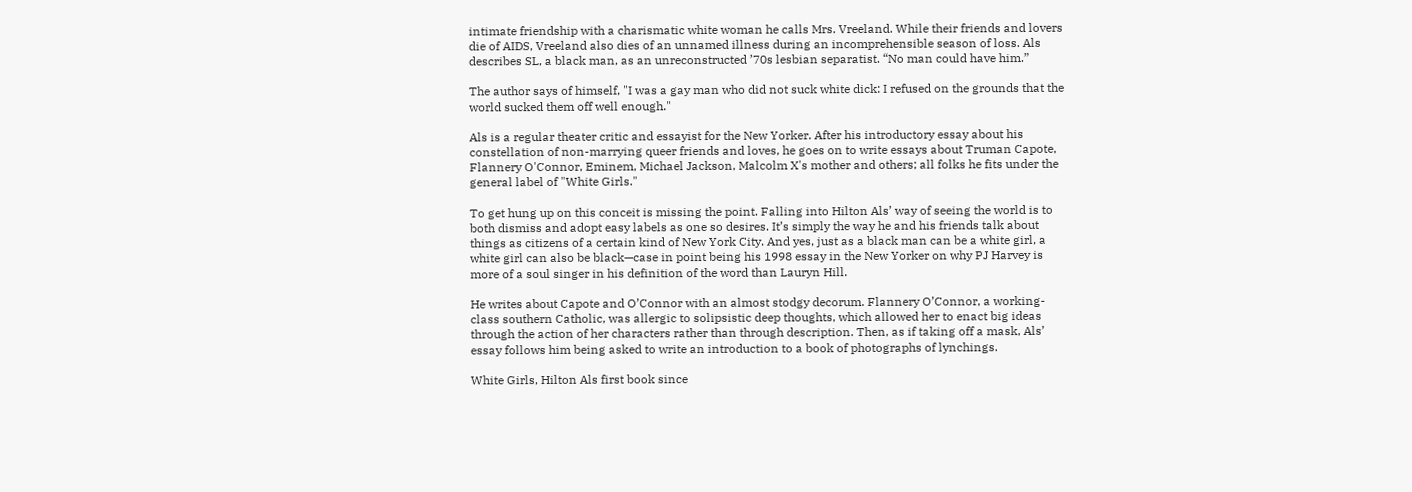intimate friendship with a charismatic white woman he calls Mrs. Vreeland. While their friends and lovers die of AIDS, Vreeland also dies of an unnamed illness during an incomprehensible season of loss. Als describes SL, a black man, as an unreconstructed ’70s lesbian separatist. “No man could have him.”

The author says of himself, "I was a gay man who did not suck white dick: I refused on the grounds that the world sucked them off well enough."

Als is a regular theater critic and essayist for the New Yorker. After his introductory essay about his constellation of non-marrying queer friends and loves, he goes on to write essays about Truman Capote, Flannery O'Connor, Eminem, Michael Jackson, Malcolm X's mother and others; all folks he fits under the general label of "White Girls."

To get hung up on this conceit is missing the point. Falling into Hilton Als’ way of seeing the world is to both dismiss and adopt easy labels as one so desires. It’s simply the way he and his friends talk about things as citizens of a certain kind of New York City. And yes, just as a black man can be a white girl, a white girl can also be black—case in point being his 1998 essay in the New Yorker on why PJ Harvey is more of a soul singer in his definition of the word than Lauryn Hill.

He writes about Capote and O’Connor with an almost stodgy decorum. Flannery O’Connor, a working-class southern Catholic, was allergic to solipsistic deep thoughts, which allowed her to enact big ideas through the action of her characters rather than through description. Then, as if taking off a mask, Als’ essay follows him being asked to write an introduction to a book of photographs of lynchings.

White Girls, Hilton Als first book since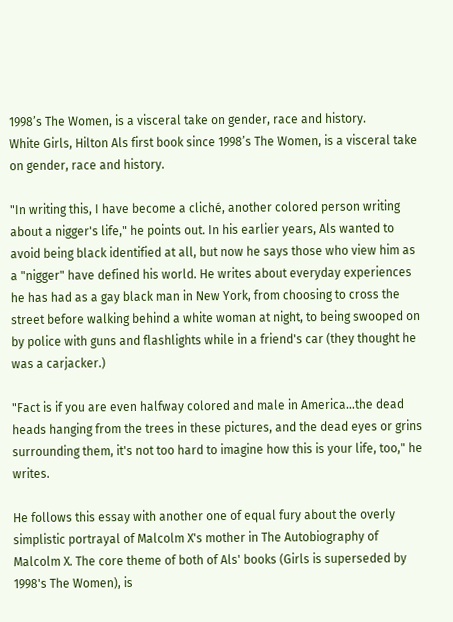1998’s The Women, is a visceral take on gender, race and history.
White Girls, Hilton Als first book since 1998’s The Women, is a visceral take on gender, race and history.

"In writing this, I have become a cliché, another colored person writing about a nigger's life," he points out. In his earlier years, Als wanted to avoid being black identified at all, but now he says those who view him as a "nigger" have defined his world. He writes about everyday experiences he has had as a gay black man in New York, from choosing to cross the street before walking behind a white woman at night, to being swooped on by police with guns and flashlights while in a friend's car (they thought he was a carjacker.)

"Fact is if you are even halfway colored and male in America…the dead heads hanging from the trees in these pictures, and the dead eyes or grins surrounding them, it's not too hard to imagine how this is your life, too," he writes.

He follows this essay with another one of equal fury about the overly simplistic portrayal of Malcolm X's mother in The Autobiography of Malcolm X. The core theme of both of Als' books (Girls is superseded by 1998's The Women), is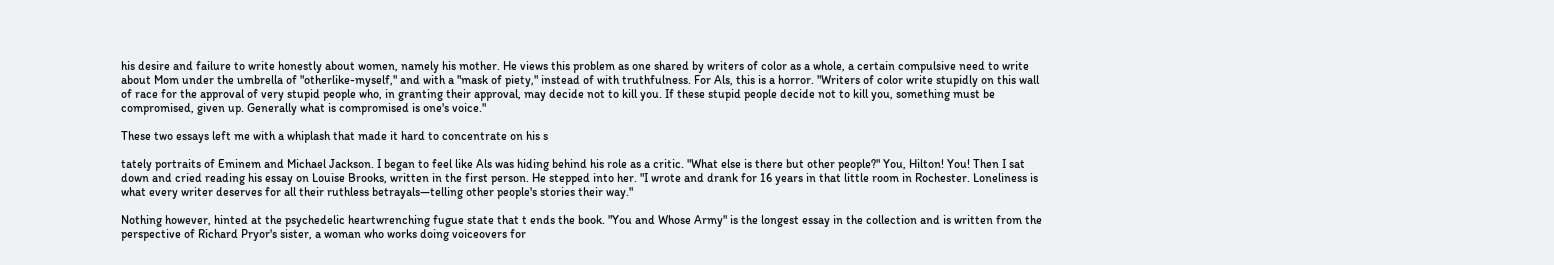his desire and failure to write honestly about women, namely his mother. He views this problem as one shared by writers of color as a whole, a certain compulsive need to write about Mom under the umbrella of "otherlike-myself," and with a "mask of piety," instead of with truthfulness. For Als, this is a horror. "Writers of color write stupidly on this wall of race for the approval of very stupid people who, in granting their approval, may decide not to kill you. If these stupid people decide not to kill you, something must be compromised, given up. Generally what is compromised is one's voice."

These two essays left me with a whiplash that made it hard to concentrate on his s

tately portraits of Eminem and Michael Jackson. I began to feel like Als was hiding behind his role as a critic. "What else is there but other people?" You, Hilton! You! Then I sat down and cried reading his essay on Louise Brooks, written in the first person. He stepped into her. "I wrote and drank for 16 years in that little room in Rochester. Loneliness is what every writer deserves for all their ruthless betrayals—telling other people's stories their way."

Nothing however, hinted at the psychedelic heartwrenching fugue state that t ends the book. "You and Whose Army" is the longest essay in the collection and is written from the perspective of Richard Pryor's sister, a woman who works doing voiceovers for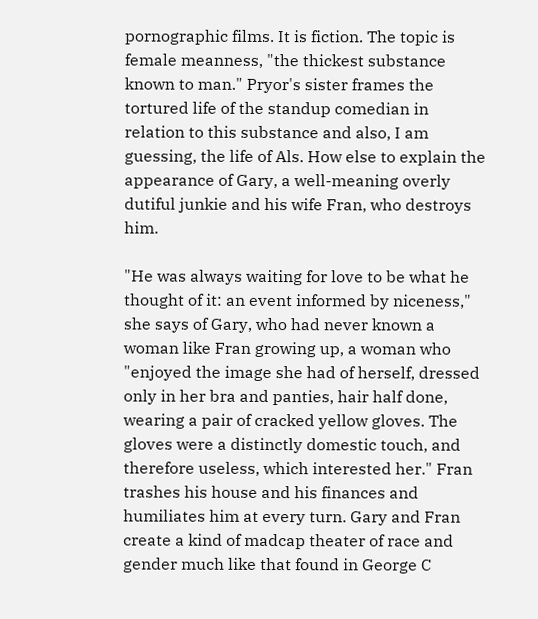pornographic films. It is fiction. The topic is female meanness, "the thickest substance known to man." Pryor's sister frames the tortured life of the standup comedian in relation to this substance and also, I am guessing, the life of Als. How else to explain the appearance of Gary, a well-meaning overly dutiful junkie and his wife Fran, who destroys him.

"He was always waiting for love to be what he thought of it: an event informed by niceness," she says of Gary, who had never known a woman like Fran growing up, a woman who "enjoyed the image she had of herself, dressed only in her bra and panties, hair half done, wearing a pair of cracked yellow gloves. The gloves were a distinctly domestic touch, and therefore useless, which interested her." Fran trashes his house and his finances and humiliates him at every turn. Gary and Fran create a kind of madcap theater of race and gender much like that found in George C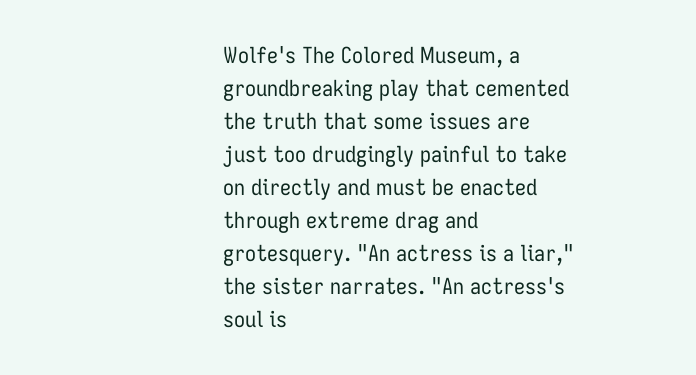Wolfe's The Colored Museum, a groundbreaking play that cemented the truth that some issues are just too drudgingly painful to take on directly and must be enacted through extreme drag and grotesquery. "An actress is a liar," the sister narrates. "An actress's soul is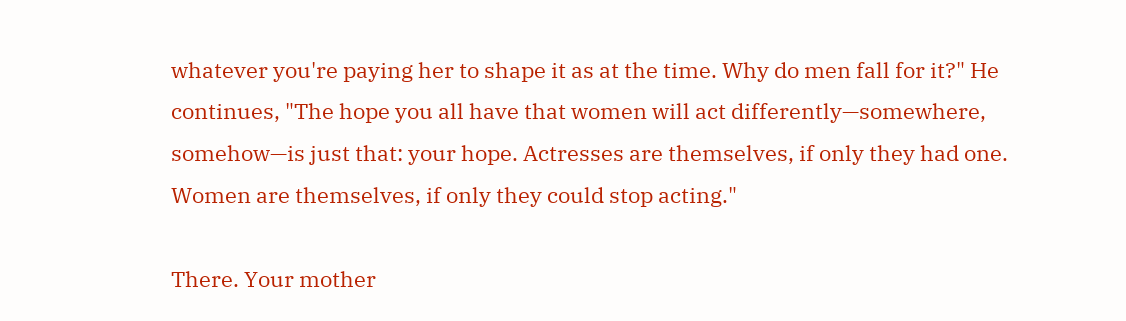whatever you're paying her to shape it as at the time. Why do men fall for it?" He continues, "The hope you all have that women will act differently—somewhere, somehow—is just that: your hope. Actresses are themselves, if only they had one. Women are themselves, if only they could stop acting."

There. Your mother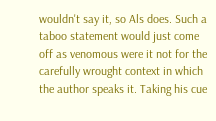wouldn't say it, so Als does. Such a taboo statement would just come off as venomous were it not for the carefully wrought context in which the author speaks it. Taking his cue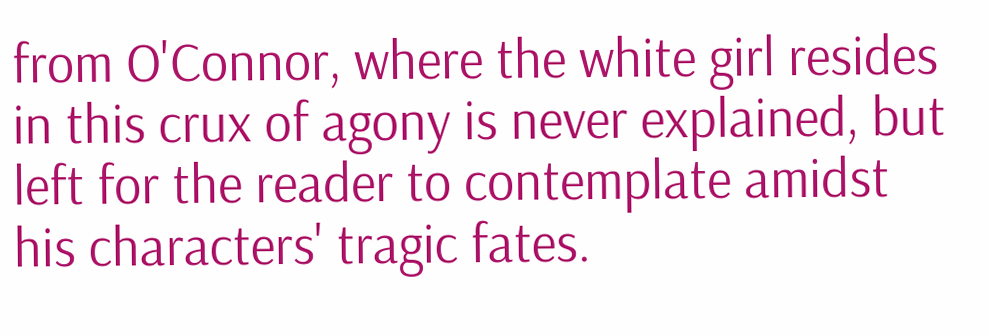from O'Connor, where the white girl resides in this crux of agony is never explained, but left for the reader to contemplate amidst his characters' tragic fates.